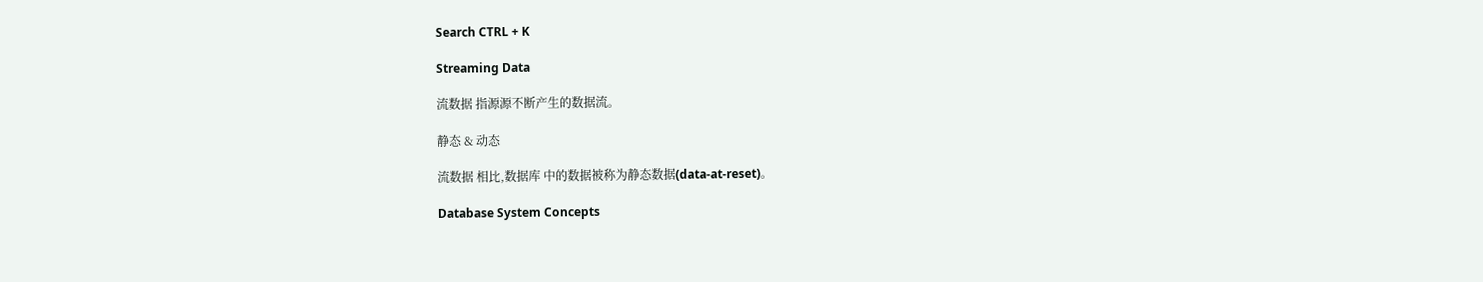Search CTRL + K

Streaming Data

流数据 指源源不断产生的数据流。

静态 & 动态

流数据 相比,数据库 中的数据被称为静态数据(data-at-reset)。

Database System Concepts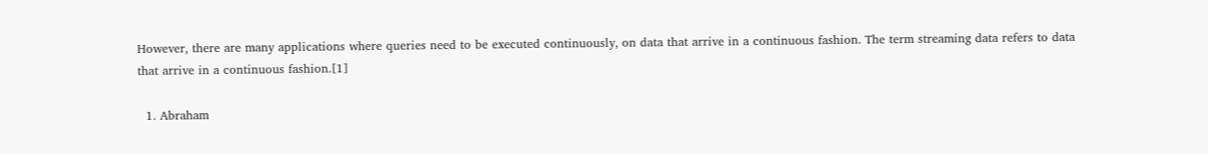However, there are many applications where queries need to be executed continuously, on data that arrive in a continuous fashion. The term streaming data refers to data that arrive in a continuous fashion.[1]

  1. Abraham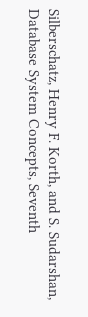Silberschatz, Henry F. Korth, and S. Sudarshan, Database System Concepts, Seventh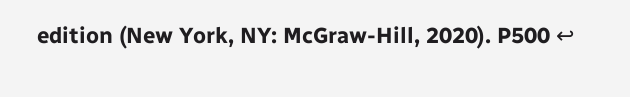edition (New York, NY: McGraw-Hill, 2020). P500 ↩